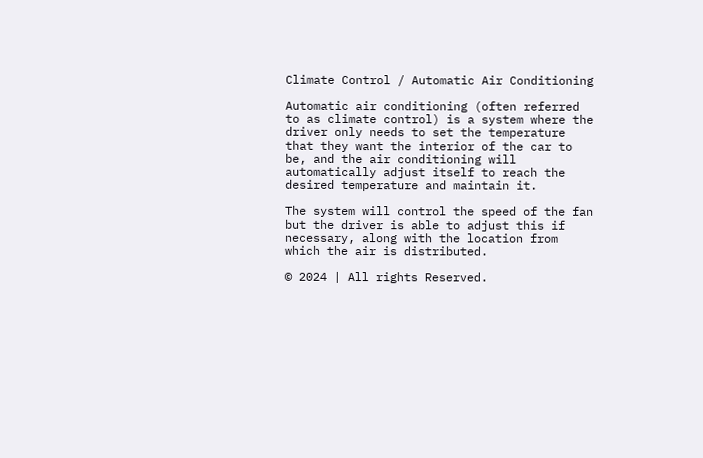Climate Control / Automatic Air Conditioning

Automatic air conditioning (often referred to as climate control) is a system where the driver only needs to set the temperature that they want the interior of the car to be, and the air conditioning will automatically adjust itself to reach the desired temperature and maintain it.

The system will control the speed of the fan but the driver is able to adjust this if necessary, along with the location from which the air is distributed.

© 2024 | All rights Reserved.